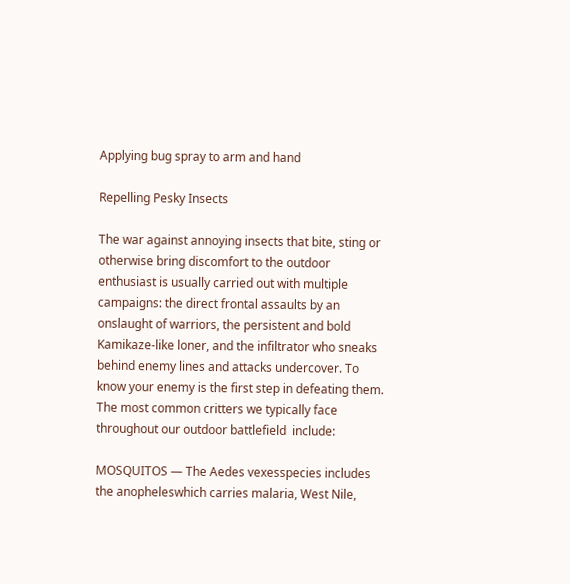Applying bug spray to arm and hand

Repelling Pesky Insects

The war against annoying insects that bite, sting or otherwise bring discomfort to the outdoor enthusiast is usually carried out with multiple campaigns: the direct frontal assaults by an onslaught of warriors, the persistent and bold Kamikaze-like loner, and the infiltrator who sneaks behind enemy lines and attacks undercover. To know your enemy is the first step in defeating them. The most common critters we typically face throughout our outdoor battlefield  include:

MOSQUITOS — The Aedes vexesspecies includes the anopheleswhich carries malaria, West Nile,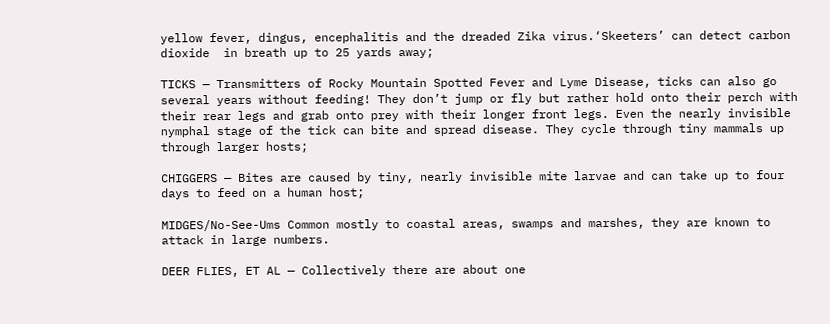yellow fever, dingus, encephalitis and the dreaded Zika virus.‘Skeeters’ can detect carbon dioxide  in breath up to 25 yards away;

TICKS — Transmitters of Rocky Mountain Spotted Fever and Lyme Disease, ticks can also go several years without feeding! They don’t jump or fly but rather hold onto their perch with their rear legs and grab onto prey with their longer front legs. Even the nearly invisible nymphal stage of the tick can bite and spread disease. They cycle through tiny mammals up through larger hosts;

CHIGGERS — Bites are caused by tiny, nearly invisible mite larvae and can take up to four days to feed on a human host;

MIDGES/No-See-Ums Common mostly to coastal areas, swamps and marshes, they are known to attack in large numbers.

DEER FLIES, ET AL — Collectively there are about one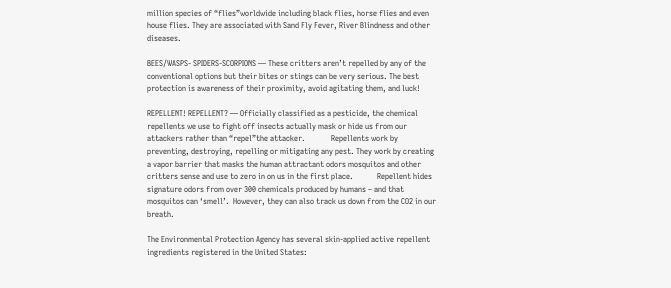million species of “flies”worldwide including black flies, horse flies and even house flies. They are associated with Sand Fly Fever, River Blindness and other diseases.

BEES/WASPS- SPIDERS-SCORPIONS — These critters aren’t repelled by any of the conventional options but their bites or stings can be very serious. The best protection is awareness of their proximity, avoid agitating them, and luck!

REPELLENT! REPELLENT? — Officially classified as a pesticide, the chemical repellents we use to fight off insects actually mask or hide us from our attackers rather than “repel”the attacker.             Repellents work by preventing, destroying, repelling or mitigating any pest. They work by creating a vapor barrier that masks the human attractant odors mosquitos and other critters sense and use to zero in on us in the first place.            Repellent hides signature odors from over 300 chemicals produced by humans – and that mosquitos can ‘smell’.  However, they can also track us down from the CO2 in our breath.

The Environmental Protection Agency has several skin-applied active repellent ingredients registered in the United States: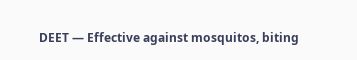DEET — Effective against mosquitos, biting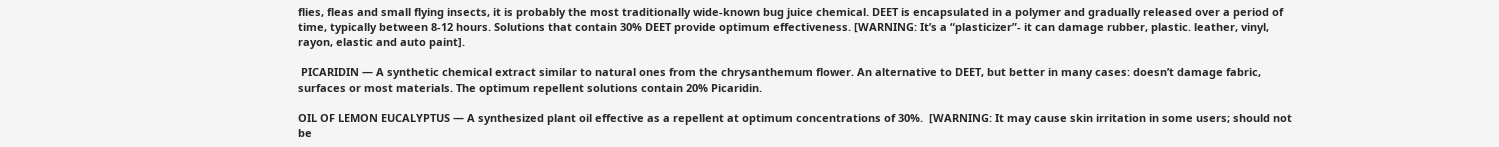flies, fleas and small flying insects, it is probably the most traditionally wide-known bug juice chemical. DEET is encapsulated in a polymer and gradually released over a period of time, typically between 8-12 hours. Solutions that contain 30% DEET provide optimum effectiveness. [WARNING: It’s a “plasticizer”- it can damage rubber, plastic. leather, vinyl, rayon, elastic and auto paint].

 PICARIDIN — A synthetic chemical extract similar to natural ones from the chrysanthemum flower. An alternative to DEET, but better in many cases: doesn’t damage fabric, surfaces or most materials. The optimum repellent solutions contain 20% Picaridin.

OIL OF LEMON EUCALYPTUS — A synthesized plant oil effective as a repellent at optimum concentrations of 30%.  [WARNING: It may cause skin irritation in some users; should not be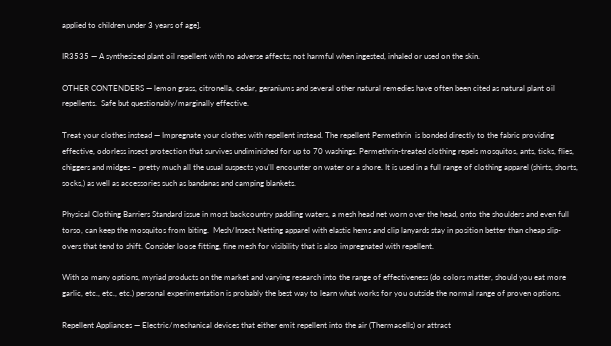applied to children under 3 years of age].

IR3535 — A synthesized plant oil repellent with no adverse affects; not harmful when ingested, inhaled or used on the skin.

OTHER CONTENDERS — lemon grass, citronella, cedar, geraniums and several other natural remedies have often been cited as natural plant oil repellents.  Safe but questionably/marginally effective.

Treat your clothes instead — Impregnate your clothes with repellent instead. The repellent Permethrin  is bonded directly to the fabric providing effective, odorless insect protection that survives undiminished for up to 70 washings. Permethrin-treated clothing repels mosquitos, ants, ticks, flies, chiggers and midges – pretty much all the usual suspects you’ll encounter on water or a shore. It is used in a full range of clothing apparel (shirts, shorts, socks,) as well as accessories such as bandanas and camping blankets.

Physical Clothing Barriers Standard issue in most backcountry paddling waters, a mesh head net worn over the head, onto the shoulders and even full torso, can keep the mosquitos from biting.  Mesh/Insect Netting apparel with elastic hems and clip lanyards stay in position better than cheap slip-overs that tend to shift. Consider loose fitting, fine mesh for visibility that is also impregnated with repellent.

With so many options, myriad products on the market and varying research into the range of effectiveness (do colors matter, should you eat more garlic, etc., etc., etc.) personal experimentation is probably the best way to learn what works for you outside the normal range of proven options.

Repellent Appliances — Electric/mechanical devices that either emit repellent into the air (Thermacells) or attract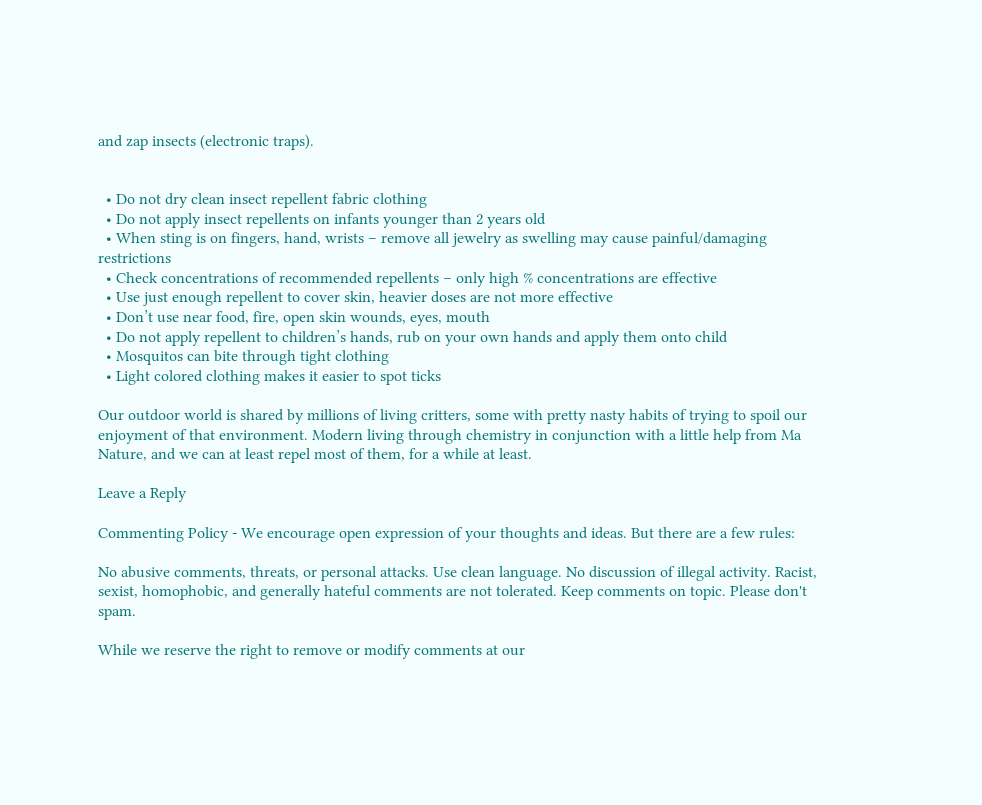and zap insects (electronic traps).


  • Do not dry clean insect repellent fabric clothing
  • Do not apply insect repellents on infants younger than 2 years old
  • When sting is on fingers, hand, wrists – remove all jewelry as swelling may cause painful/damaging restrictions
  • Check concentrations of recommended repellents – only high % concentrations are effective
  • Use just enough repellent to cover skin, heavier doses are not more effective
  • Don’t use near food, fire, open skin wounds, eyes, mouth
  • Do not apply repellent to children’s hands, rub on your own hands and apply them onto child
  • Mosquitos can bite through tight clothing
  • Light colored clothing makes it easier to spot ticks

Our outdoor world is shared by millions of living critters, some with pretty nasty habits of trying to spoil our enjoyment of that environment. Modern living through chemistry in conjunction with a little help from Ma Nature, and we can at least repel most of them, for a while at least.

Leave a Reply

Commenting Policy - We encourage open expression of your thoughts and ideas. But there are a few rules:

No abusive comments, threats, or personal attacks. Use clean language. No discussion of illegal activity. Racist, sexist, homophobic, and generally hateful comments are not tolerated. Keep comments on topic. Please don't spam.

While we reserve the right to remove or modify comments at our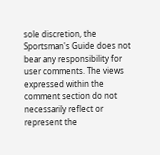sole discretion, the Sportsman's Guide does not bear any responsibility for user comments. The views expressed within the comment section do not necessarily reflect or represent the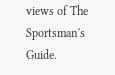views of The Sportsman's Guide.